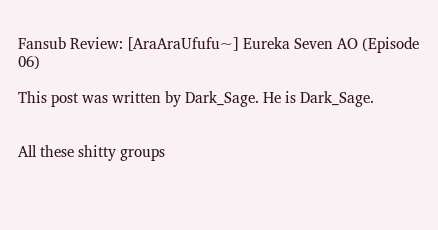Fansub Review: [AraAraUfufu~] Eureka Seven AO (Episode 06)

This post was written by Dark_Sage. He is Dark_Sage.


All these shitty groups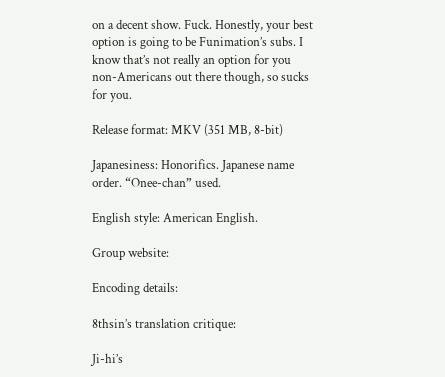on a decent show. Fuck. Honestly, your best option is going to be Funimation’s subs. I know that’s not really an option for you non-Americans out there though, so sucks for you.

Release format: MKV (351 MB, 8-bit)

Japanesiness: Honorifics. Japanese name order. “Onee-chan” used.

English style: American English.

Group website:

Encoding details:

8thsin’s translation critique:

Ji-hi’s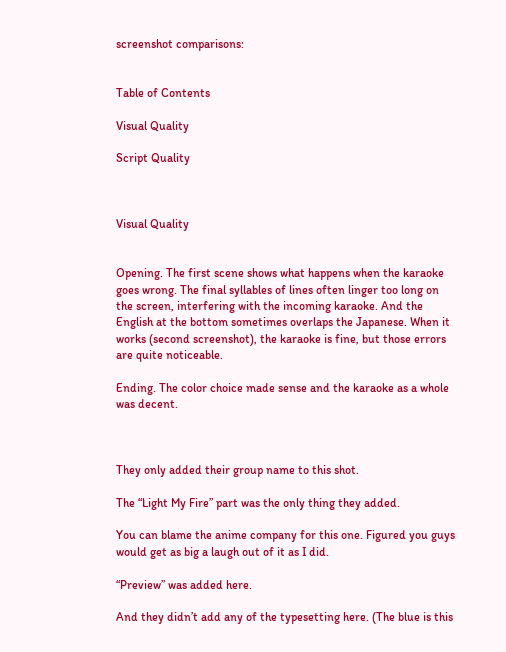screenshot comparisons:


Table of Contents

Visual Quality

Script Quality



Visual Quality


Opening. The first scene shows what happens when the karaoke goes wrong. The final syllables of lines often linger too long on the screen, interfering with the incoming karaoke. And the English at the bottom sometimes overlaps the Japanese. When it works (second screenshot), the karaoke is fine, but those errors are quite noticeable.

Ending. The color choice made sense and the karaoke as a whole was decent.



They only added their group name to this shot.

The “Light My Fire” part was the only thing they added.

You can blame the anime company for this one. Figured you guys would get as big a laugh out of it as I did.

“Preview” was added here.

And they didn’t add any of the typesetting here. (The blue is this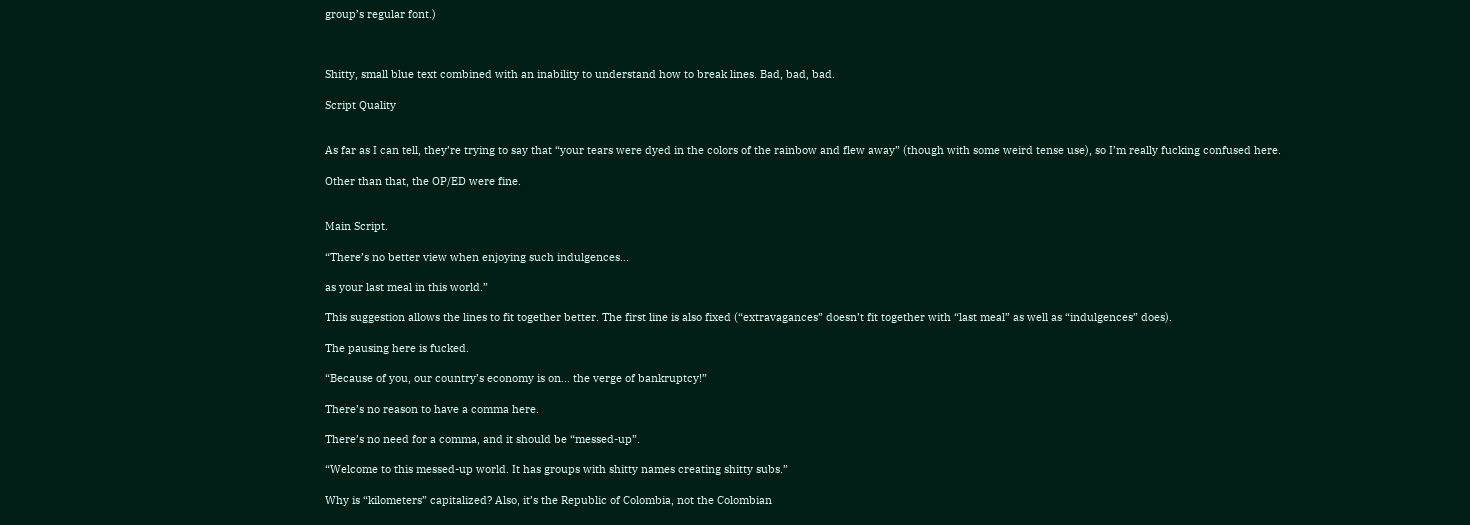group’s regular font.)



Shitty, small blue text combined with an inability to understand how to break lines. Bad, bad, bad.

Script Quality


As far as I can tell, they’re trying to say that “your tears were dyed in the colors of the rainbow and flew away” (though with some weird tense use), so I’m really fucking confused here.

Other than that, the OP/ED were fine.


Main Script.

“There’s no better view when enjoying such indulgences…

as your last meal in this world.”

This suggestion allows the lines to fit together better. The first line is also fixed (“extravagances” doesn’t fit together with “last meal” as well as “indulgences” does).

The pausing here is fucked.

“Because of you, our country’s economy is on… the verge of bankruptcy!”

There’s no reason to have a comma here.

There’s no need for a comma, and it should be “messed-up”.

“Welcome to this messed-up world. It has groups with shitty names creating shitty subs.”

Why is “kilometers” capitalized? Also, it’s the Republic of Colombia, not the Colombian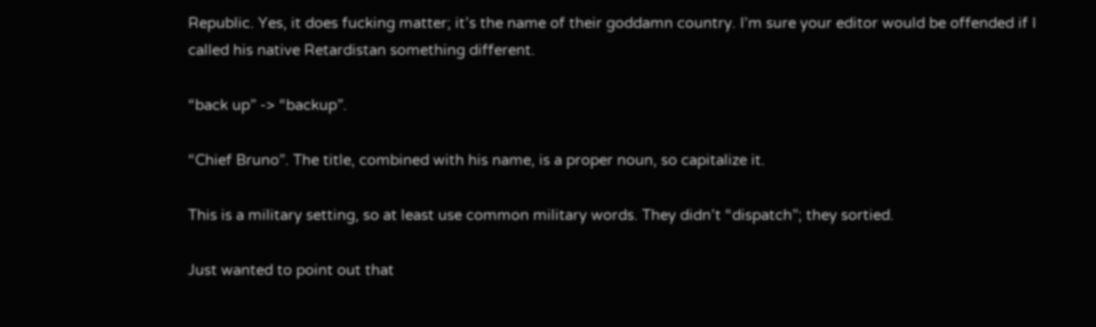Republic. Yes, it does fucking matter; it’s the name of their goddamn country. I’m sure your editor would be offended if I called his native Retardistan something different.

“back up” -> “backup”.

“Chief Bruno”. The title, combined with his name, is a proper noun, so capitalize it.

This is a military setting, so at least use common military words. They didn’t “dispatch”; they sortied.

Just wanted to point out that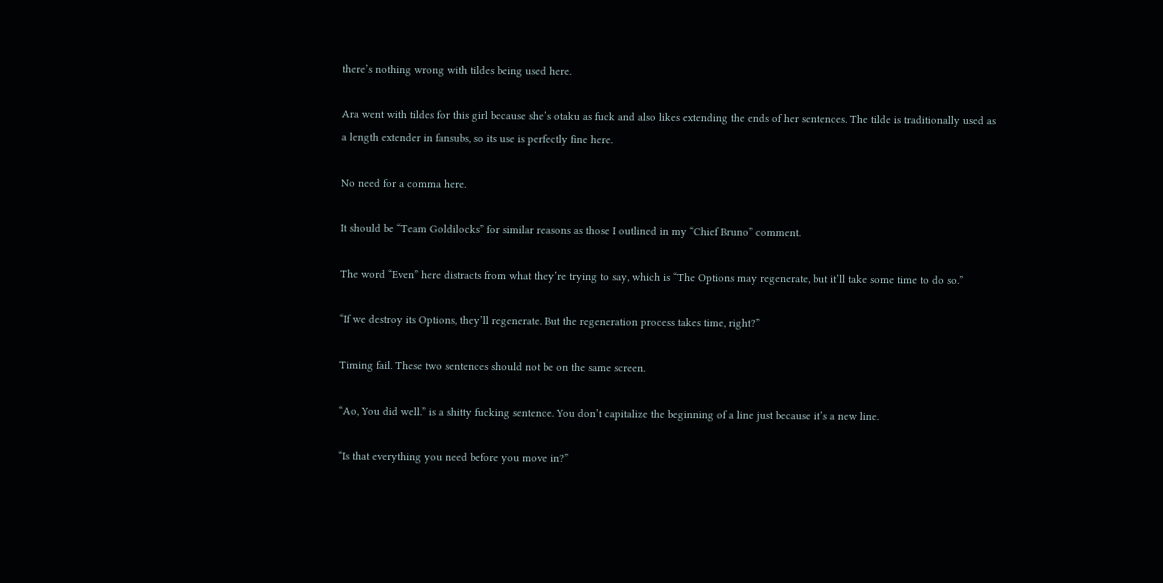there’s nothing wrong with tildes being used here.

Ara went with tildes for this girl because she’s otaku as fuck and also likes extending the ends of her sentences. The tilde is traditionally used as a length extender in fansubs, so its use is perfectly fine here.

No need for a comma here.

It should be “Team Goldilocks” for similar reasons as those I outlined in my “Chief Bruno” comment.

The word “Even” here distracts from what they’re trying to say, which is “The Options may regenerate, but it’ll take some time to do so.”

“If we destroy its Options, they’ll regenerate. But the regeneration process takes time, right?”

Timing fail. These two sentences should not be on the same screen.

“Ao, You did well.” is a shitty fucking sentence. You don’t capitalize the beginning of a line just because it’s a new line.

“Is that everything you need before you move in?”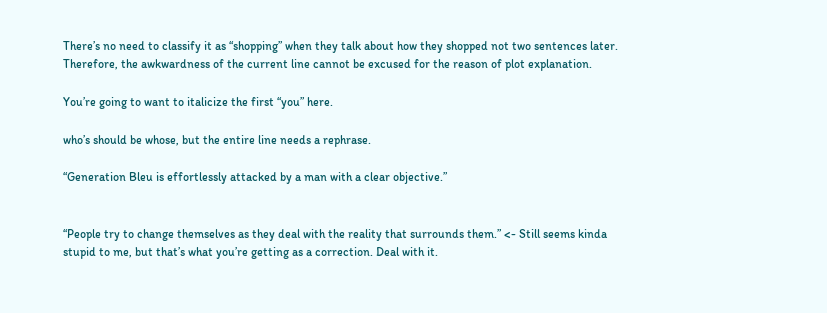There’s no need to classify it as “shopping” when they talk about how they shopped not two sentences later. Therefore, the awkwardness of the current line cannot be excused for the reason of plot explanation.

You’re going to want to italicize the first “you” here.

who’s should be whose, but the entire line needs a rephrase.

“Generation Bleu is effortlessly attacked by a man with a clear objective.”


“People try to change themselves as they deal with the reality that surrounds them.” <- Still seems kinda stupid to me, but that’s what you’re getting as a correction. Deal with it.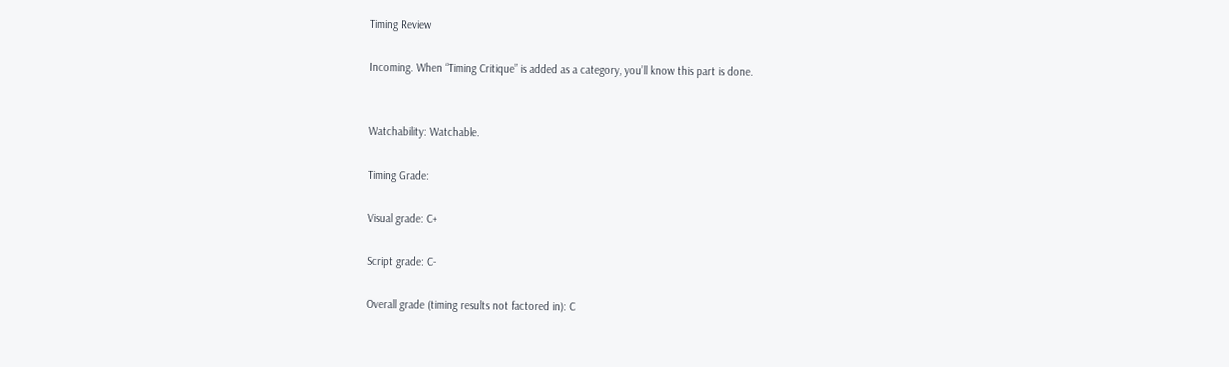Timing Review

Incoming. When “Timing Critique” is added as a category, you’ll know this part is done.


Watchability: Watchable.

Timing Grade:

Visual grade: C+

Script grade: C-

Overall grade (timing results not factored in): C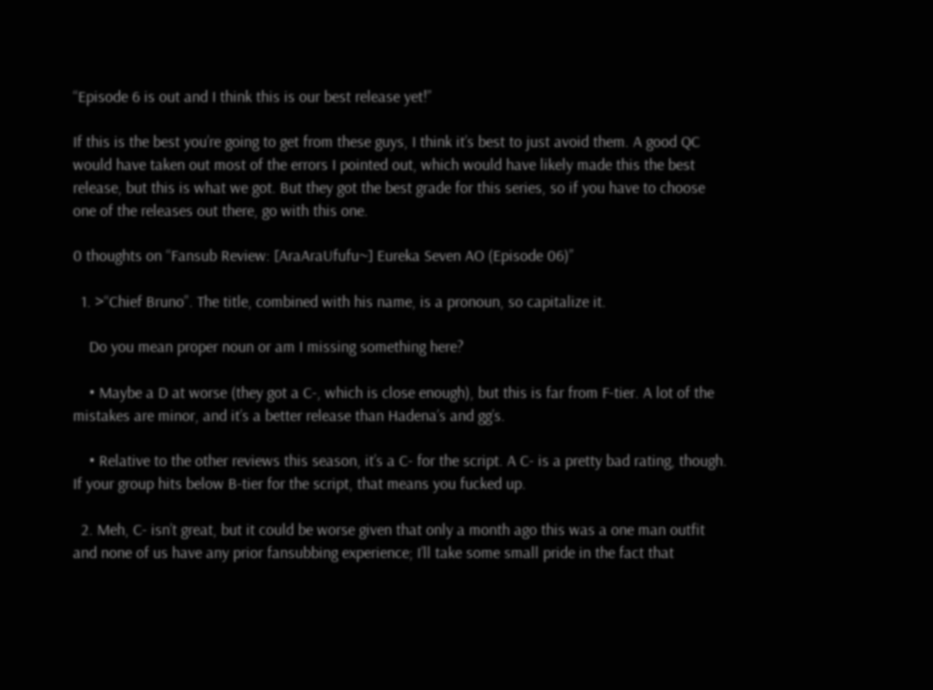“Episode 6 is out and I think this is our best release yet!”

If this is the best you’re going to get from these guys, I think it’s best to just avoid them. A good QC would have taken out most of the errors I pointed out, which would have likely made this the best release, but this is what we got. But they got the best grade for this series, so if you have to choose one of the releases out there, go with this one.

0 thoughts on “Fansub Review: [AraAraUfufu~] Eureka Seven AO (Episode 06)”

  1. >“Chief Bruno”. The title, combined with his name, is a pronoun, so capitalize it.

    Do you mean proper noun or am I missing something here?

    • Maybe a D at worse (they got a C-, which is close enough), but this is far from F-tier. A lot of the mistakes are minor, and it’s a better release than Hadena’s and gg’s.

    • Relative to the other reviews this season, it’s a C- for the script. A C- is a pretty bad rating, though. If your group hits below B-tier for the script, that means you fucked up.

  2. Meh, C- isn’t great, but it could be worse given that only a month ago this was a one man outfit and none of us have any prior fansubbing experience; I’ll take some small pride in the fact that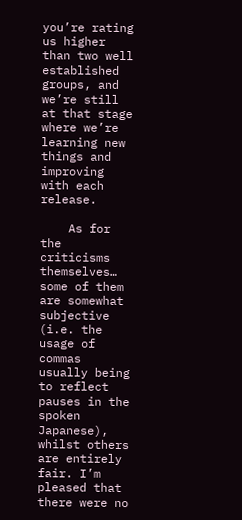you’re rating us higher than two well established groups, and we’re still at that stage where we’re learning new things and improving with each release.

    As for the criticisms themselves… some of them are somewhat subjective (i.e. the usage of commas usually being to reflect pauses in the spoken Japanese), whilst others are entirely fair. I’m pleased that there were no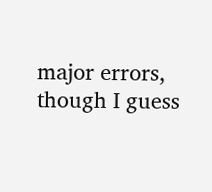major errors, though I guess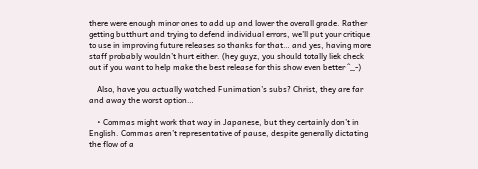there were enough minor ones to add up and lower the overall grade. Rather getting butthurt and trying to defend individual errors, we’ll put your critique to use in improving future releases so thanks for that… and yes, having more staff probably wouldn’t hurt either. (hey guyz, you should totally liek check out if you want to help make the best release for this show even better ^_-)

    Also, have you actually watched Funimation’s subs? Christ, they are far and away the worst option…

    • Commas might work that way in Japanese, but they certainly don’t in English. Commas aren’t representative of pause, despite generally dictating the flow of a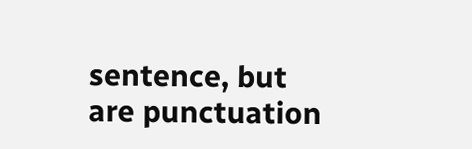sentence, but are punctuation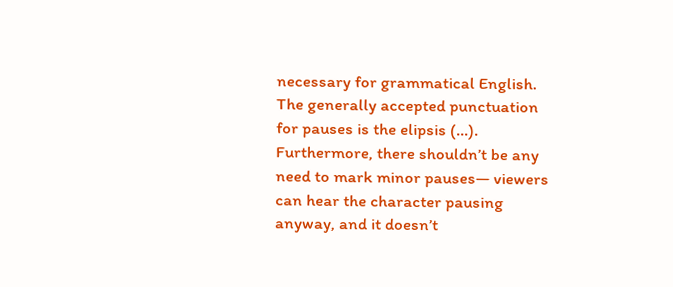necessary for grammatical English. The generally accepted punctuation for pauses is the elipsis (…). Furthermore, there shouldn’t be any need to mark minor pauses— viewers can hear the character pausing anyway, and it doesn’t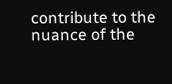contribute to the nuance of the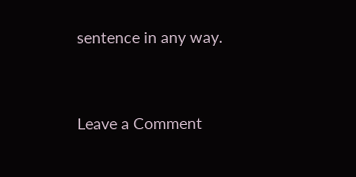sentence in any way.


Leave a Comment